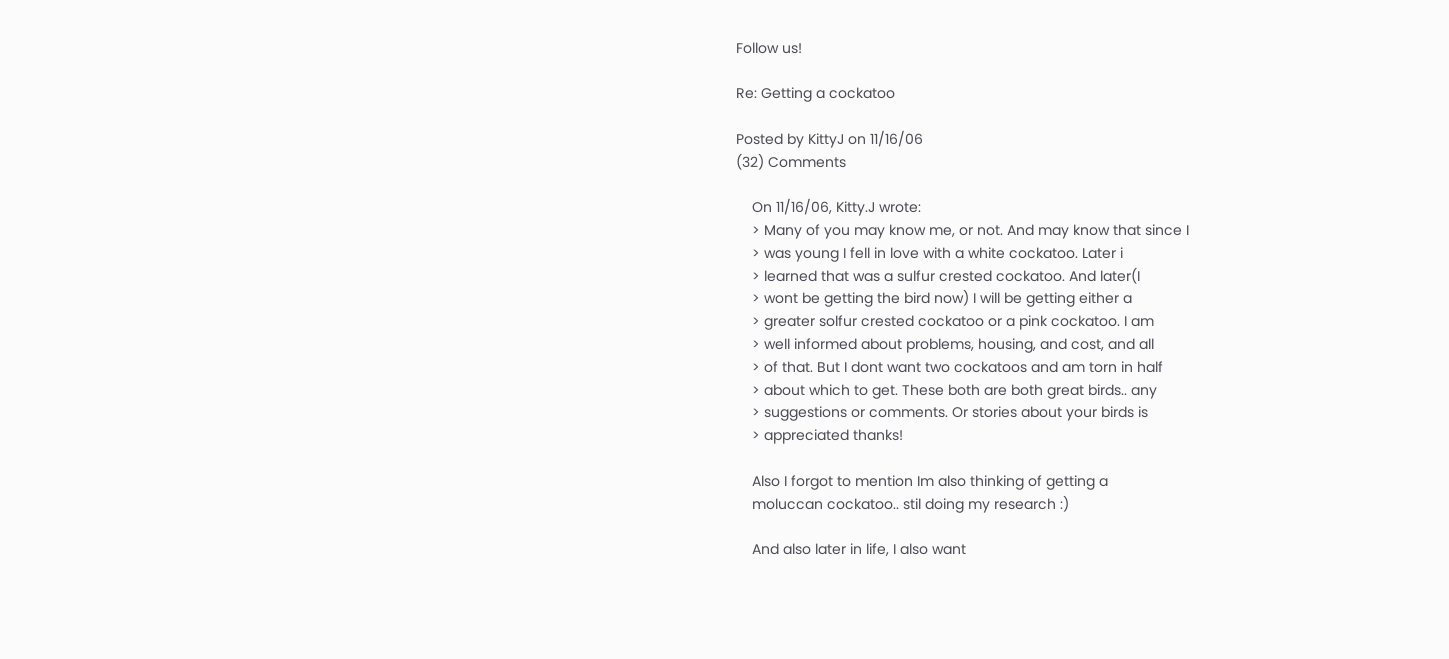Follow us!

Re: Getting a cockatoo

Posted by KittyJ on 11/16/06
(32) Comments

    On 11/16/06, Kitty.J wrote:
    > Many of you may know me, or not. And may know that since I
    > was young I fell in love with a white cockatoo. Later i
    > learned that was a sulfur crested cockatoo. And later(I
    > wont be getting the bird now) I will be getting either a
    > greater solfur crested cockatoo or a pink cockatoo. I am
    > well informed about problems, housing, and cost, and all
    > of that. But I dont want two cockatoos and am torn in half
    > about which to get. These both are both great birds.. any
    > suggestions or comments. Or stories about your birds is
    > appreciated thanks!

    Also I forgot to mention Im also thinking of getting a
    moluccan cockatoo.. stil doing my research :)

    And also later in life, I also want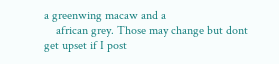a greenwing macaw and a
    african grey. Those may change but dont get upset if I post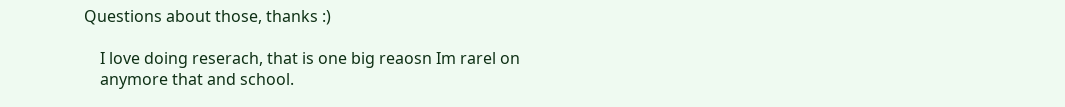Questions about those, thanks :)

    I love doing reserach, that is one big reaosn Im rarel on
    anymore that and school.